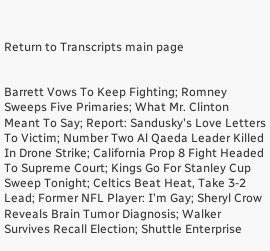Return to Transcripts main page


Barrett Vows To Keep Fighting; Romney Sweeps Five Primaries; What Mr. Clinton Meant To Say; Report: Sandusky's Love Letters To Victim; Number Two Al Qaeda Leader Killed In Drone Strike; California Prop 8 Fight Headed To Supreme Court; Kings Go For Stanley Cup Sweep Tonight; Celtics Beat Heat, Take 3-2 Lead; Former NFL Player: I'm Gay; Sheryl Crow Reveals Brain Tumor Diagnosis; Walker Survives Recall Election; Shuttle Enterprise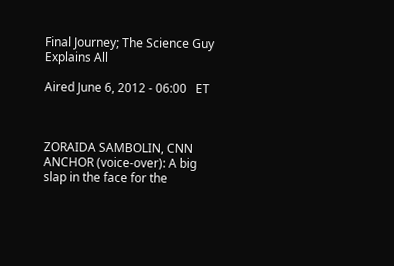Final Journey; The Science Guy Explains All

Aired June 6, 2012 - 06:00   ET



ZORAIDA SAMBOLIN, CNN ANCHOR (voice-over): A big slap in the face for the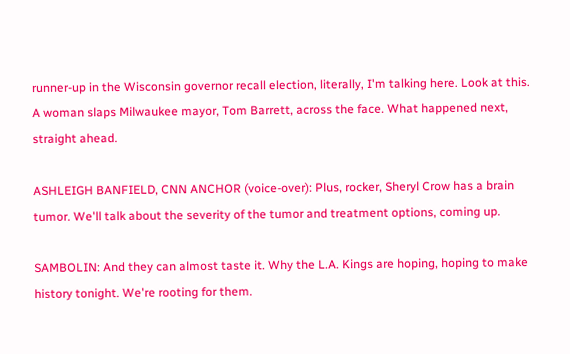runner-up in the Wisconsin governor recall election, literally, I'm talking here. Look at this. A woman slaps Milwaukee mayor, Tom Barrett, across the face. What happened next, straight ahead.

ASHLEIGH BANFIELD, CNN ANCHOR (voice-over): Plus, rocker, Sheryl Crow has a brain tumor. We'll talk about the severity of the tumor and treatment options, coming up.

SAMBOLIN: And they can almost taste it. Why the L.A. Kings are hoping, hoping to make history tonight. We're rooting for them.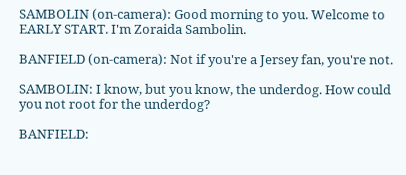SAMBOLIN (on-camera): Good morning to you. Welcome to EARLY START. I'm Zoraida Sambolin.

BANFIELD (on-camera): Not if you're a Jersey fan, you're not.

SAMBOLIN: I know, but you know, the underdog. How could you not root for the underdog?

BANFIELD: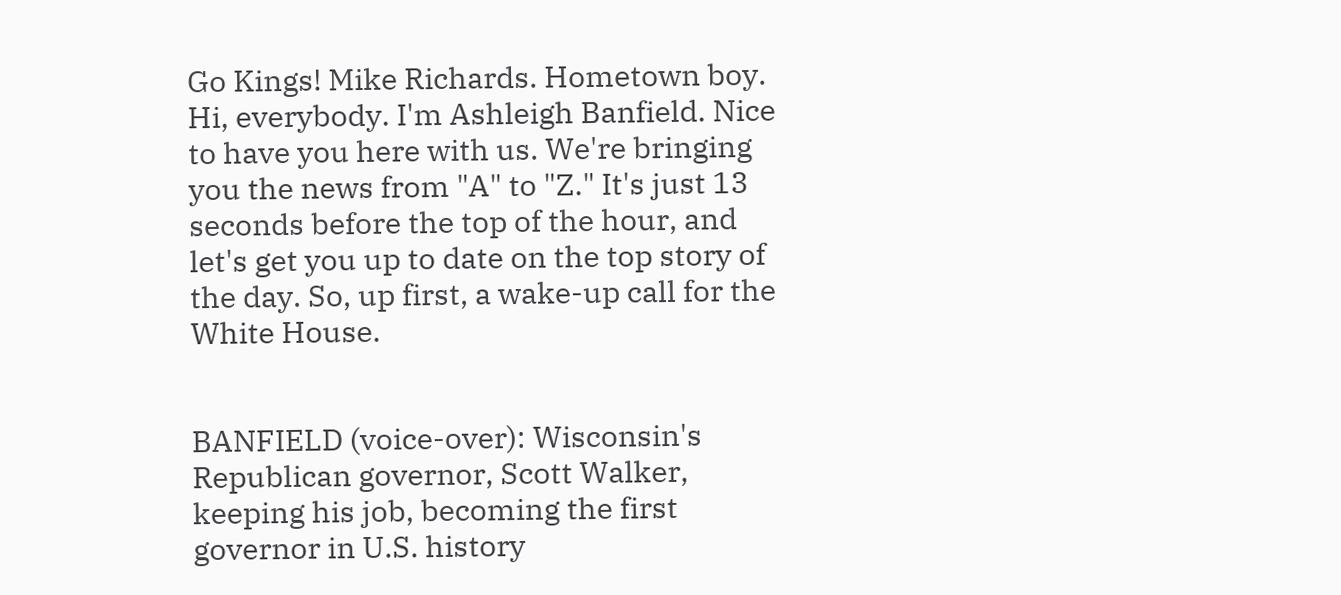Go Kings! Mike Richards. Hometown boy. Hi, everybody. I'm Ashleigh Banfield. Nice to have you here with us. We're bringing you the news from "A" to "Z." It's just 13 seconds before the top of the hour, and let's get you up to date on the top story of the day. So, up first, a wake-up call for the White House.


BANFIELD (voice-over): Wisconsin's Republican governor, Scott Walker, keeping his job, becoming the first governor in U.S. history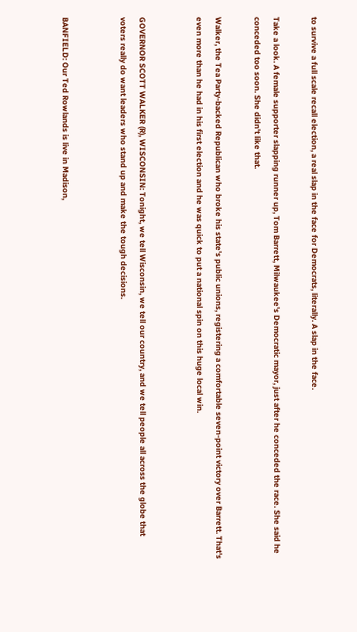to survive a full scale recall election, a real slap in the face for Democrats, literally. A slap in the face.

Take a look. A female supporter slapping runner up, Tom Barrett, Milwaukee's Democratic mayor, just after he conceded the race. She said he conceded too soon. She didn't like that.

Walker, the Tea Party-backed Republican who broke his state's public unions, registering a comfortable seven-point victory over Barrett. That's even more than he had in his first election and he was quick to put a national spin on this huge local win.


GOVERNOR SCOTT WALKER (R), WISCONSIN: Tonight, we tell Wisconsin, we tell our country, and we tell people all across the globe that voters really do want leaders who stand up and make the tough decisions.


BANFIELD: Our Ted Rowlands is live in Madison,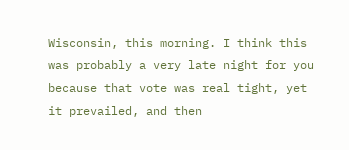Wisconsin, this morning. I think this was probably a very late night for you because that vote was real tight, yet it prevailed, and then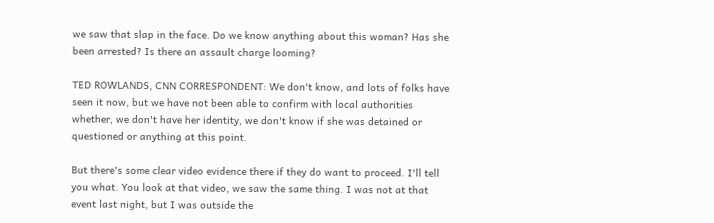we saw that slap in the face. Do we know anything about this woman? Has she been arrested? Is there an assault charge looming?

TED ROWLANDS, CNN CORRESPONDENT: We don't know, and lots of folks have seen it now, but we have not been able to confirm with local authorities whether, we don't have her identity, we don't know if she was detained or questioned or anything at this point.

But there's some clear video evidence there if they do want to proceed. I'll tell you what. You look at that video, we saw the same thing. I was not at that event last night, but I was outside the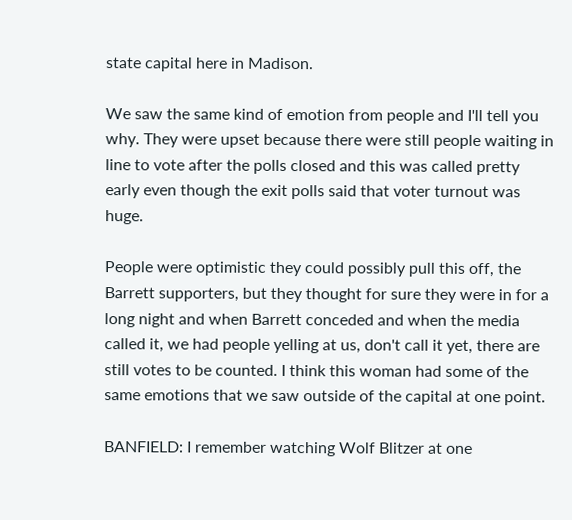state capital here in Madison.

We saw the same kind of emotion from people and I'll tell you why. They were upset because there were still people waiting in line to vote after the polls closed and this was called pretty early even though the exit polls said that voter turnout was huge.

People were optimistic they could possibly pull this off, the Barrett supporters, but they thought for sure they were in for a long night and when Barrett conceded and when the media called it, we had people yelling at us, don't call it yet, there are still votes to be counted. I think this woman had some of the same emotions that we saw outside of the capital at one point.

BANFIELD: I remember watching Wolf Blitzer at one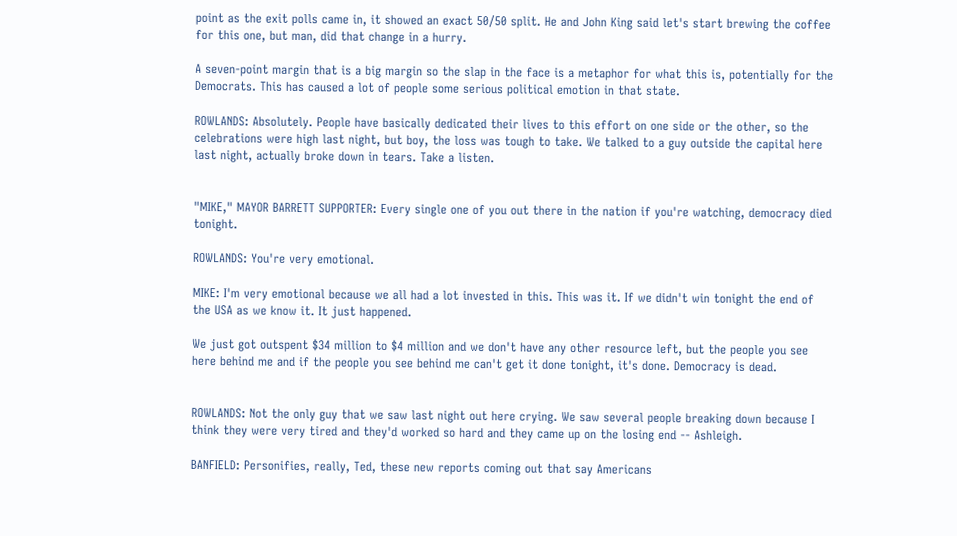point as the exit polls came in, it showed an exact 50/50 split. He and John King said let's start brewing the coffee for this one, but man, did that change in a hurry.

A seven-point margin that is a big margin so the slap in the face is a metaphor for what this is, potentially for the Democrats. This has caused a lot of people some serious political emotion in that state.

ROWLANDS: Absolutely. People have basically dedicated their lives to this effort on one side or the other, so the celebrations were high last night, but boy, the loss was tough to take. We talked to a guy outside the capital here last night, actually broke down in tears. Take a listen.


"MIKE," MAYOR BARRETT SUPPORTER: Every single one of you out there in the nation if you're watching, democracy died tonight.

ROWLANDS: You're very emotional.

MIKE: I'm very emotional because we all had a lot invested in this. This was it. If we didn't win tonight the end of the USA as we know it. It just happened.

We just got outspent $34 million to $4 million and we don't have any other resource left, but the people you see here behind me and if the people you see behind me can't get it done tonight, it's done. Democracy is dead.


ROWLANDS: Not the only guy that we saw last night out here crying. We saw several people breaking down because I think they were very tired and they'd worked so hard and they came up on the losing end -- Ashleigh.

BANFIELD: Personifies, really, Ted, these new reports coming out that say Americans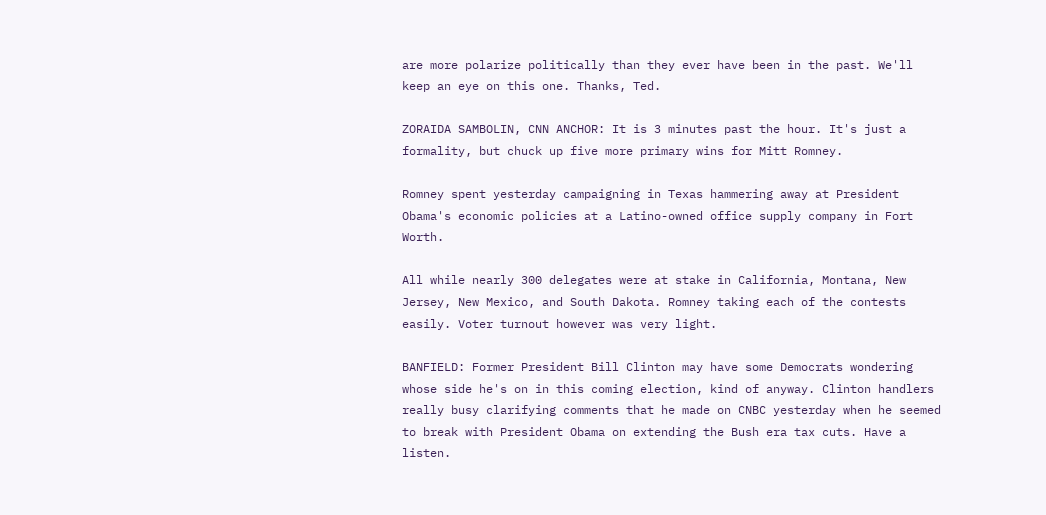are more polarize politically than they ever have been in the past. We'll keep an eye on this one. Thanks, Ted.

ZORAIDA SAMBOLIN, CNN ANCHOR: It is 3 minutes past the hour. It's just a formality, but chuck up five more primary wins for Mitt Romney.

Romney spent yesterday campaigning in Texas hammering away at President Obama's economic policies at a Latino-owned office supply company in Fort Worth.

All while nearly 300 delegates were at stake in California, Montana, New Jersey, New Mexico, and South Dakota. Romney taking each of the contests easily. Voter turnout however was very light.

BANFIELD: Former President Bill Clinton may have some Democrats wondering whose side he's on in this coming election, kind of anyway. Clinton handlers really busy clarifying comments that he made on CNBC yesterday when he seemed to break with President Obama on extending the Bush era tax cuts. Have a listen.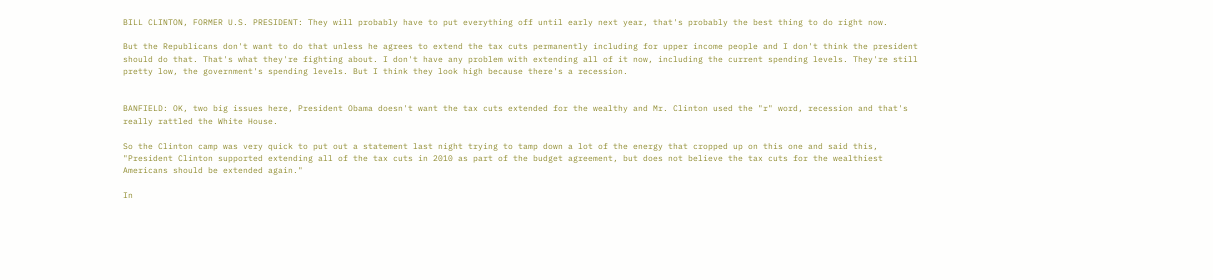BILL CLINTON, FORMER U.S. PRESIDENT: They will probably have to put everything off until early next year, that's probably the best thing to do right now.

But the Republicans don't want to do that unless he agrees to extend the tax cuts permanently including for upper income people and I don't think the president should do that. That's what they're fighting about. I don't have any problem with extending all of it now, including the current spending levels. They're still pretty low, the government's spending levels. But I think they look high because there's a recession.


BANFIELD: OK, two big issues here, President Obama doesn't want the tax cuts extended for the wealthy and Mr. Clinton used the "r" word, recession and that's really rattled the White House.

So the Clinton camp was very quick to put out a statement last night trying to tamp down a lot of the energy that cropped up on this one and said this, "President Clinton supported extending all of the tax cuts in 2010 as part of the budget agreement, but does not believe the tax cuts for the wealthiest Americans should be extended again."

In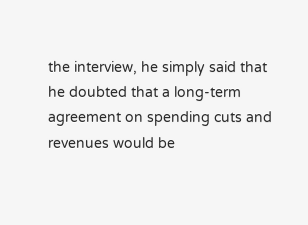the interview, he simply said that he doubted that a long-term agreement on spending cuts and revenues would be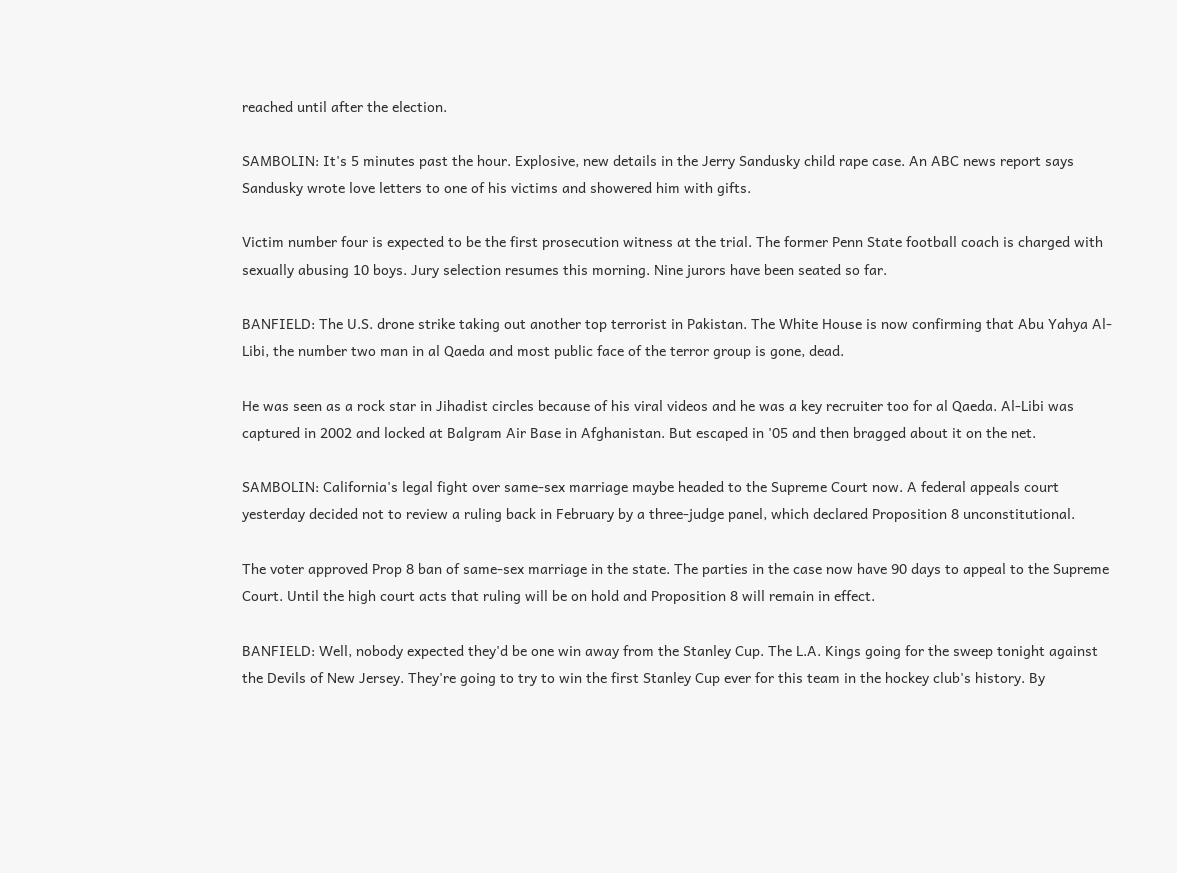reached until after the election.

SAMBOLIN: It's 5 minutes past the hour. Explosive, new details in the Jerry Sandusky child rape case. An ABC news report says Sandusky wrote love letters to one of his victims and showered him with gifts.

Victim number four is expected to be the first prosecution witness at the trial. The former Penn State football coach is charged with sexually abusing 10 boys. Jury selection resumes this morning. Nine jurors have been seated so far.

BANFIELD: The U.S. drone strike taking out another top terrorist in Pakistan. The White House is now confirming that Abu Yahya Al- Libi, the number two man in al Qaeda and most public face of the terror group is gone, dead.

He was seen as a rock star in Jihadist circles because of his viral videos and he was a key recruiter too for al Qaeda. Al-Libi was captured in 2002 and locked at Balgram Air Base in Afghanistan. But escaped in '05 and then bragged about it on the net.

SAMBOLIN: California's legal fight over same-sex marriage maybe headed to the Supreme Court now. A federal appeals court yesterday decided not to review a ruling back in February by a three-judge panel, which declared Proposition 8 unconstitutional.

The voter approved Prop 8 ban of same-sex marriage in the state. The parties in the case now have 90 days to appeal to the Supreme Court. Until the high court acts that ruling will be on hold and Proposition 8 will remain in effect.

BANFIELD: Well, nobody expected they'd be one win away from the Stanley Cup. The L.A. Kings going for the sweep tonight against the Devils of New Jersey. They're going to try to win the first Stanley Cup ever for this team in the hockey club's history. By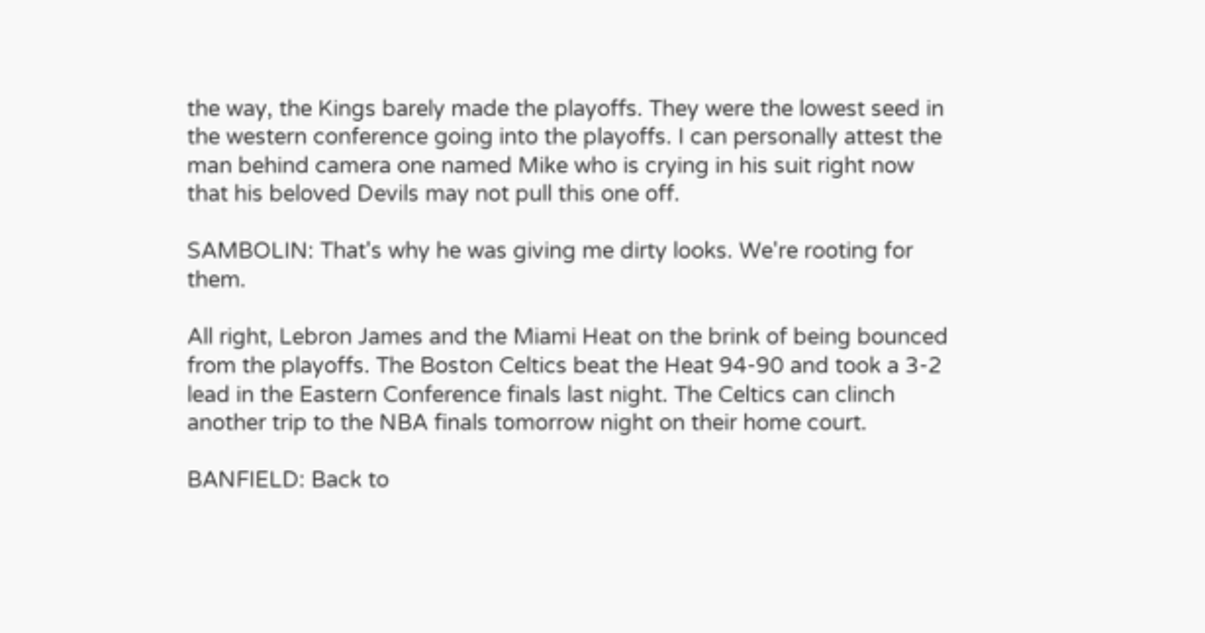the way, the Kings barely made the playoffs. They were the lowest seed in the western conference going into the playoffs. I can personally attest the man behind camera one named Mike who is crying in his suit right now that his beloved Devils may not pull this one off.

SAMBOLIN: That's why he was giving me dirty looks. We're rooting for them.

All right, Lebron James and the Miami Heat on the brink of being bounced from the playoffs. The Boston Celtics beat the Heat 94-90 and took a 3-2 lead in the Eastern Conference finals last night. The Celtics can clinch another trip to the NBA finals tomorrow night on their home court.

BANFIELD: Back to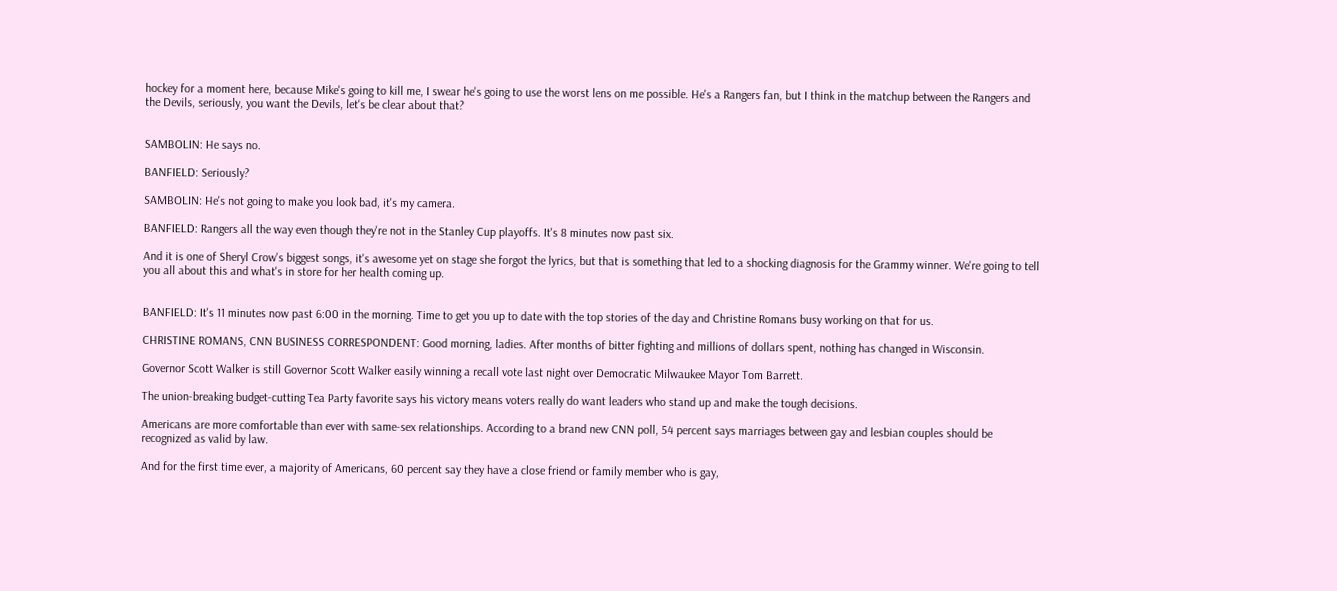hockey for a moment here, because Mike's going to kill me, I swear he's going to use the worst lens on me possible. He's a Rangers fan, but I think in the matchup between the Rangers and the Devils, seriously, you want the Devils, let's be clear about that?


SAMBOLIN: He says no.

BANFIELD: Seriously?

SAMBOLIN: He's not going to make you look bad, it's my camera.

BANFIELD: Rangers all the way even though they're not in the Stanley Cup playoffs. It's 8 minutes now past six.

And it is one of Sheryl Crow's biggest songs, it's awesome yet on stage she forgot the lyrics, but that is something that led to a shocking diagnosis for the Grammy winner. We're going to tell you all about this and what's in store for her health coming up.


BANFIELD: It's 11 minutes now past 6:00 in the morning. Time to get you up to date with the top stories of the day and Christine Romans busy working on that for us.

CHRISTINE ROMANS, CNN BUSINESS CORRESPONDENT: Good morning, ladies. After months of bitter fighting and millions of dollars spent, nothing has changed in Wisconsin.

Governor Scott Walker is still Governor Scott Walker easily winning a recall vote last night over Democratic Milwaukee Mayor Tom Barrett.

The union-breaking budget-cutting Tea Party favorite says his victory means voters really do want leaders who stand up and make the tough decisions.

Americans are more comfortable than ever with same-sex relationships. According to a brand new CNN poll, 54 percent says marriages between gay and lesbian couples should be recognized as valid by law.

And for the first time ever, a majority of Americans, 60 percent say they have a close friend or family member who is gay,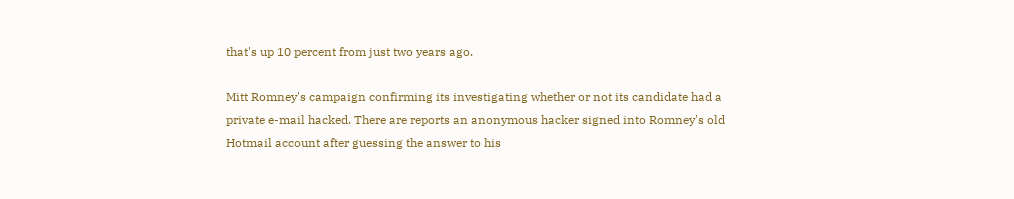that's up 10 percent from just two years ago.

Mitt Romney's campaign confirming its investigating whether or not its candidate had a private e-mail hacked. There are reports an anonymous hacker signed into Romney's old Hotmail account after guessing the answer to his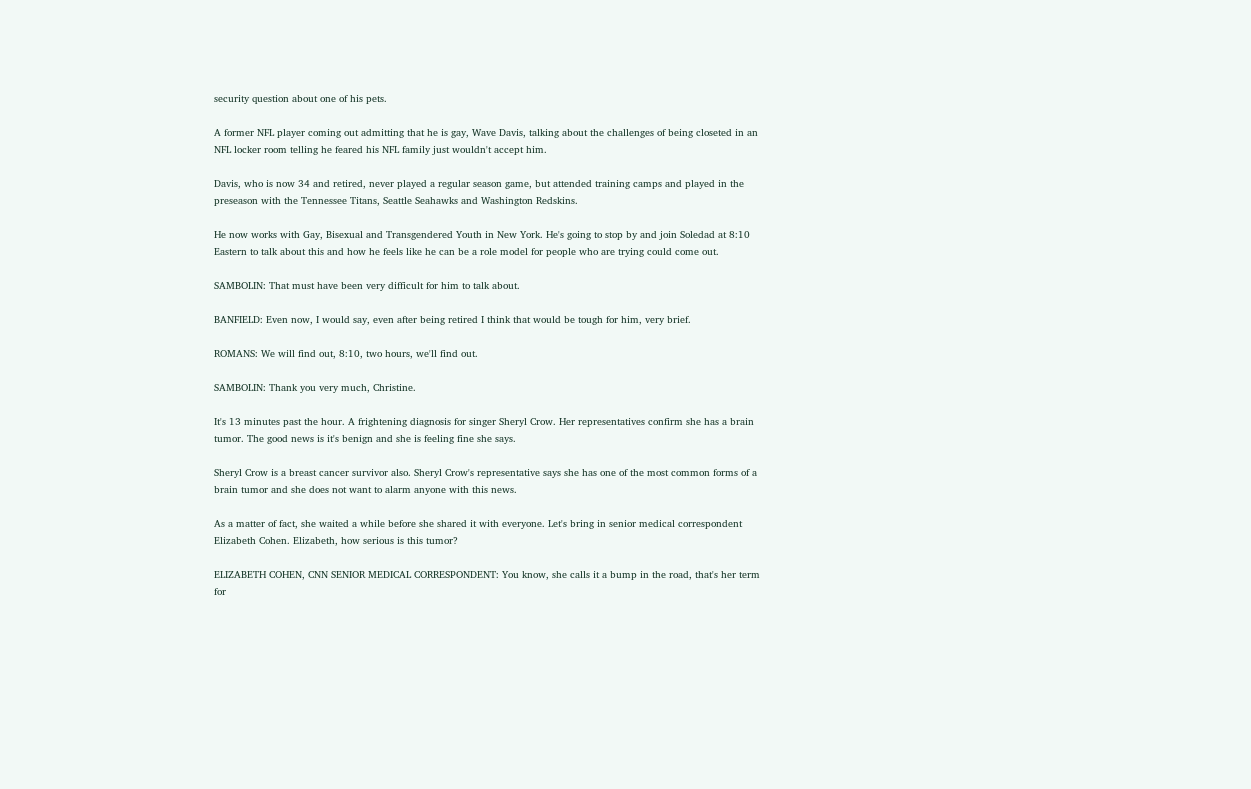security question about one of his pets.

A former NFL player coming out admitting that he is gay, Wave Davis, talking about the challenges of being closeted in an NFL locker room telling he feared his NFL family just wouldn't accept him.

Davis, who is now 34 and retired, never played a regular season game, but attended training camps and played in the preseason with the Tennessee Titans, Seattle Seahawks and Washington Redskins.

He now works with Gay, Bisexual and Transgendered Youth in New York. He's going to stop by and join Soledad at 8:10 Eastern to talk about this and how he feels like he can be a role model for people who are trying could come out.

SAMBOLIN: That must have been very difficult for him to talk about.

BANFIELD: Even now, I would say, even after being retired I think that would be tough for him, very brief.

ROMANS: We will find out, 8:10, two hours, we'll find out.

SAMBOLIN: Thank you very much, Christine.

It's 13 minutes past the hour. A frightening diagnosis for singer Sheryl Crow. Her representatives confirm she has a brain tumor. The good news is it's benign and she is feeling fine she says.

Sheryl Crow is a breast cancer survivor also. Sheryl Crow's representative says she has one of the most common forms of a brain tumor and she does not want to alarm anyone with this news.

As a matter of fact, she waited a while before she shared it with everyone. Let's bring in senior medical correspondent Elizabeth Cohen. Elizabeth, how serious is this tumor?

ELIZABETH COHEN, CNN SENIOR MEDICAL CORRESPONDENT: You know, she calls it a bump in the road, that's her term for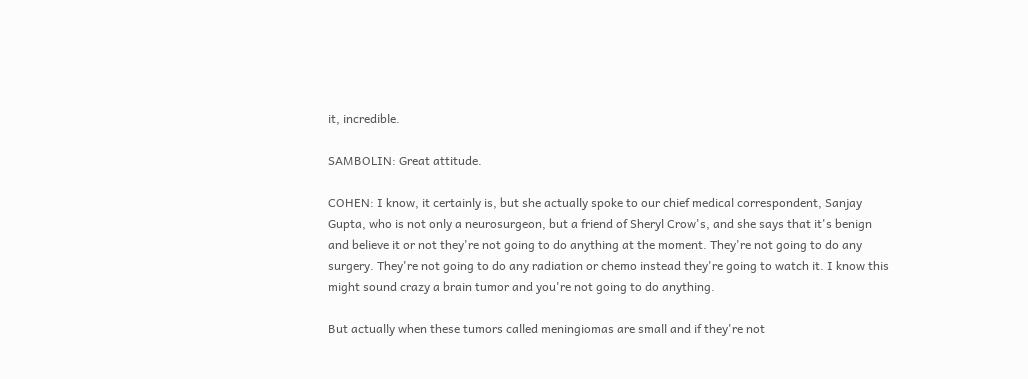it, incredible.

SAMBOLIN: Great attitude.

COHEN: I know, it certainly is, but she actually spoke to our chief medical correspondent, Sanjay Gupta, who is not only a neurosurgeon, but a friend of Sheryl Crow's, and she says that it's benign and believe it or not they're not going to do anything at the moment. They're not going to do any surgery. They're not going to do any radiation or chemo instead they're going to watch it. I know this might sound crazy a brain tumor and you're not going to do anything.

But actually when these tumors called meningiomas are small and if they're not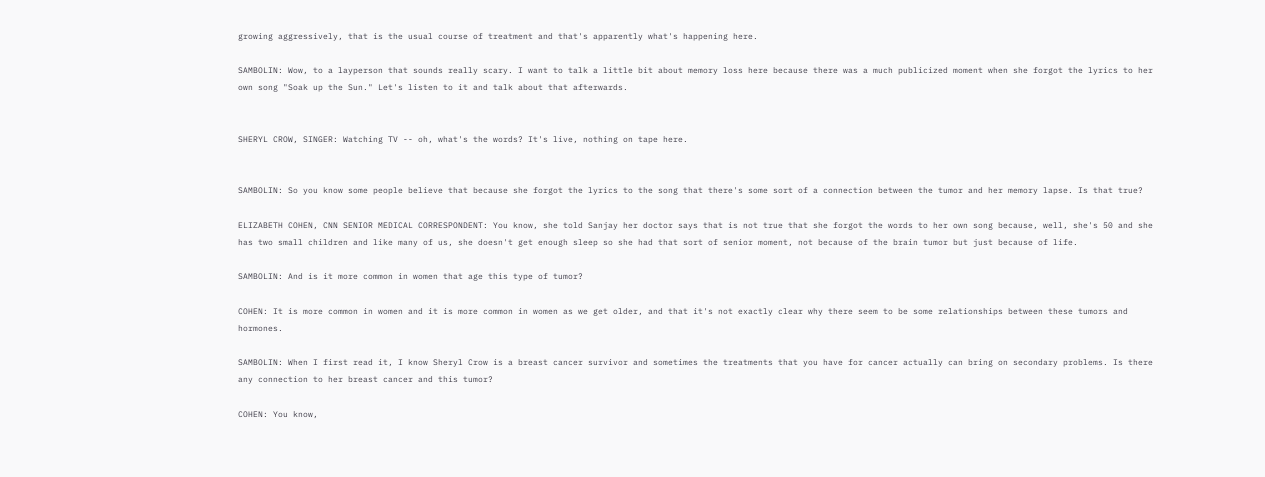growing aggressively, that is the usual course of treatment and that's apparently what's happening here.

SAMBOLIN: Wow, to a layperson that sounds really scary. I want to talk a little bit about memory loss here because there was a much publicized moment when she forgot the lyrics to her own song "Soak up the Sun." Let's listen to it and talk about that afterwards.


SHERYL CROW, SINGER: Watching TV -- oh, what's the words? It's live, nothing on tape here.


SAMBOLIN: So you know some people believe that because she forgot the lyrics to the song that there's some sort of a connection between the tumor and her memory lapse. Is that true?

ELIZABETH COHEN, CNN SENIOR MEDICAL CORRESPONDENT: You know, she told Sanjay her doctor says that is not true that she forgot the words to her own song because, well, she's 50 and she has two small children and like many of us, she doesn't get enough sleep so she had that sort of senior moment, not because of the brain tumor but just because of life.

SAMBOLIN: And is it more common in women that age this type of tumor?

COHEN: It is more common in women and it is more common in women as we get older, and that it's not exactly clear why there seem to be some relationships between these tumors and hormones.

SAMBOLIN: When I first read it, I know Sheryl Crow is a breast cancer survivor and sometimes the treatments that you have for cancer actually can bring on secondary problems. Is there any connection to her breast cancer and this tumor?

COHEN: You know,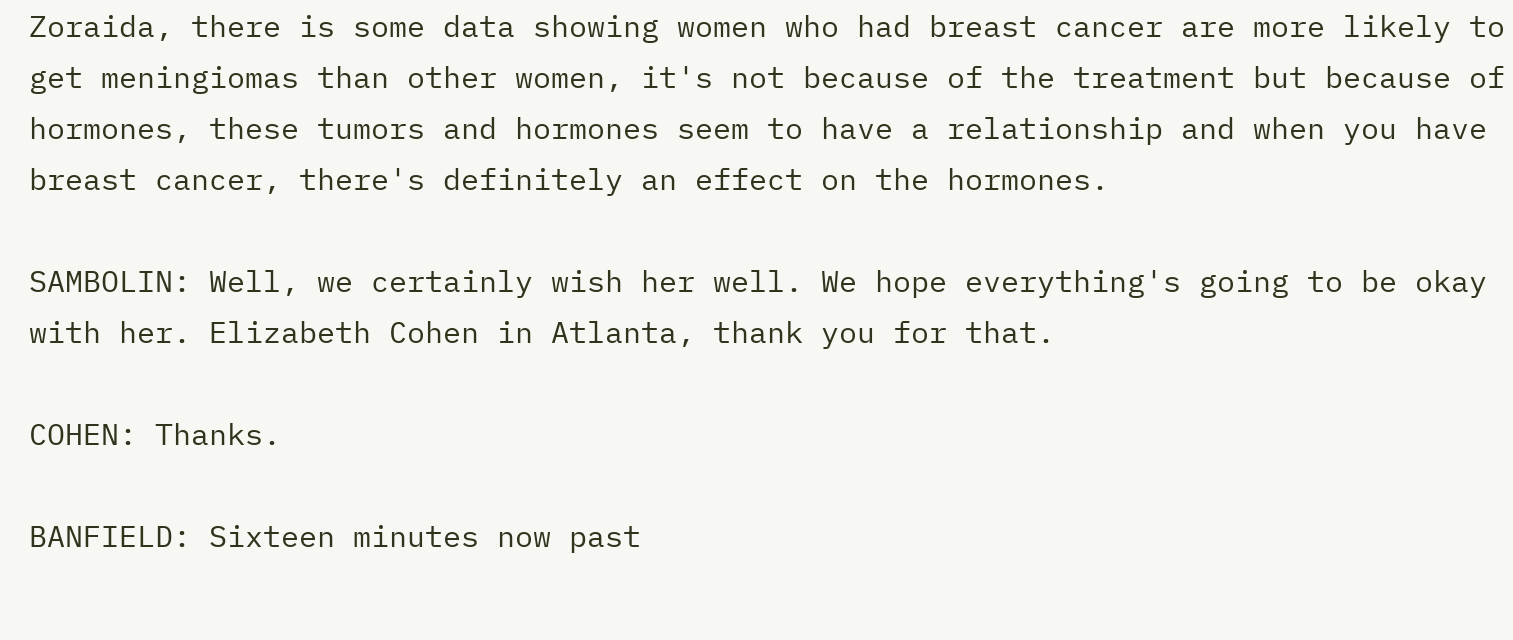Zoraida, there is some data showing women who had breast cancer are more likely to get meningiomas than other women, it's not because of the treatment but because of hormones, these tumors and hormones seem to have a relationship and when you have breast cancer, there's definitely an effect on the hormones.

SAMBOLIN: Well, we certainly wish her well. We hope everything's going to be okay with her. Elizabeth Cohen in Atlanta, thank you for that.

COHEN: Thanks.

BANFIELD: Sixteen minutes now past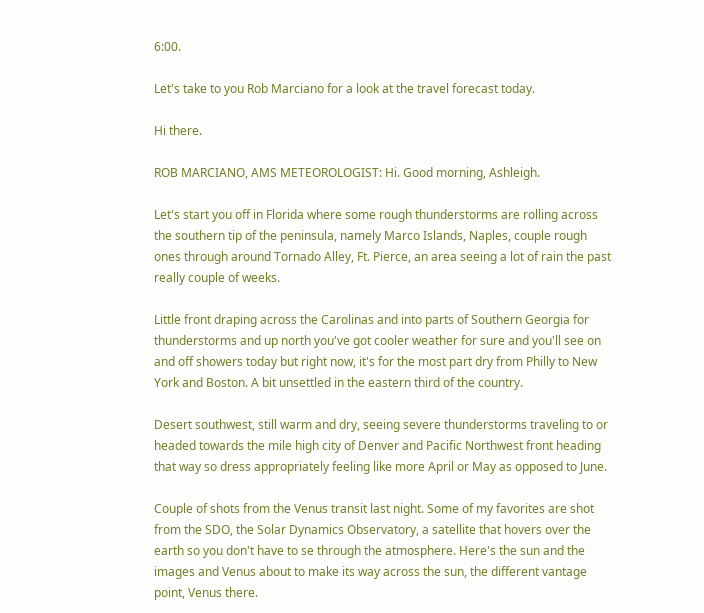6:00.

Let's take to you Rob Marciano for a look at the travel forecast today.

Hi there.

ROB MARCIANO, AMS METEOROLOGIST: Hi. Good morning, Ashleigh.

Let's start you off in Florida where some rough thunderstorms are rolling across the southern tip of the peninsula, namely Marco Islands, Naples, couple rough ones through around Tornado Alley, Ft. Pierce, an area seeing a lot of rain the past really couple of weeks.

Little front draping across the Carolinas and into parts of Southern Georgia for thunderstorms and up north you've got cooler weather for sure and you'll see on and off showers today but right now, it's for the most part dry from Philly to New York and Boston. A bit unsettled in the eastern third of the country.

Desert southwest, still warm and dry, seeing severe thunderstorms traveling to or headed towards the mile high city of Denver and Pacific Northwest front heading that way so dress appropriately feeling like more April or May as opposed to June.

Couple of shots from the Venus transit last night. Some of my favorites are shot from the SDO, the Solar Dynamics Observatory, a satellite that hovers over the earth so you don't have to se through the atmosphere. Here's the sun and the images and Venus about to make its way across the sun, the different vantage point, Venus there.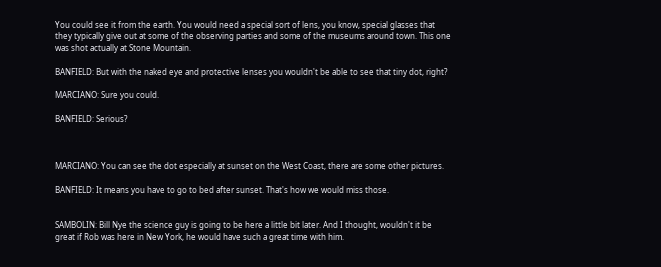You could see it from the earth. You would need a special sort of lens, you know, special glasses that they typically give out at some of the observing parties and some of the museums around town. This one was shot actually at Stone Mountain.

BANFIELD: But with the naked eye and protective lenses you wouldn't be able to see that tiny dot, right?

MARCIANO: Sure you could.

BANFIELD: Serious?



MARCIANO: You can see the dot especially at sunset on the West Coast, there are some other pictures.

BANFIELD: It means you have to go to bed after sunset. That's how we would miss those.


SAMBOLIN: Bill Nye the science guy is going to be here a little bit later. And I thought, wouldn't it be great if Rob was here in New York, he would have such a great time with him.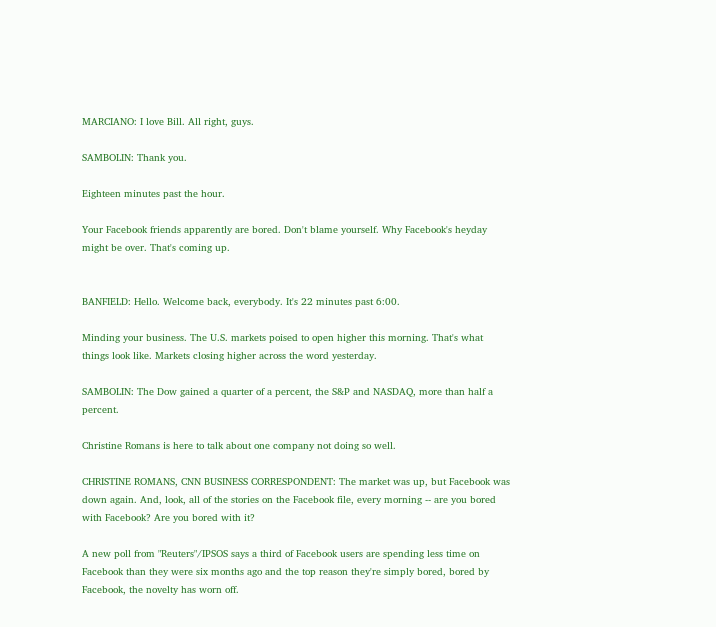MARCIANO: I love Bill. All right, guys.

SAMBOLIN: Thank you.

Eighteen minutes past the hour.

Your Facebook friends apparently are bored. Don't blame yourself. Why Facebook's heyday might be over. That's coming up.


BANFIELD: Hello. Welcome back, everybody. It's 22 minutes past 6:00.

Minding your business. The U.S. markets poised to open higher this morning. That's what things look like. Markets closing higher across the word yesterday.

SAMBOLIN: The Dow gained a quarter of a percent, the S&P and NASDAQ, more than half a percent.

Christine Romans is here to talk about one company not doing so well.

CHRISTINE ROMANS, CNN BUSINESS CORRESPONDENT: The market was up, but Facebook was down again. And, look, all of the stories on the Facebook file, every morning -- are you bored with Facebook? Are you bored with it?

A new poll from "Reuters"/IPSOS says a third of Facebook users are spending less time on Facebook than they were six months ago and the top reason they're simply bored, bored by Facebook, the novelty has worn off.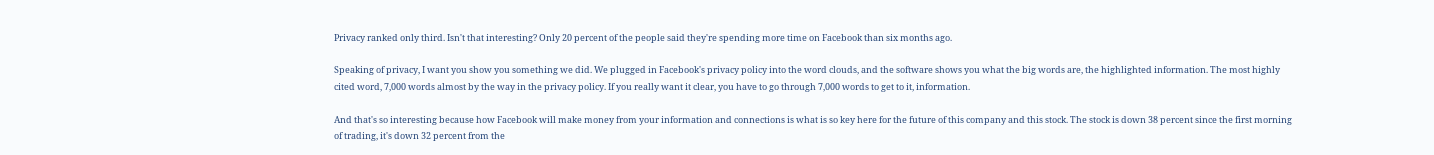Privacy ranked only third. Isn't that interesting? Only 20 percent of the people said they're spending more time on Facebook than six months ago.

Speaking of privacy, I want you show you something we did. We plugged in Facebook's privacy policy into the word clouds, and the software shows you what the big words are, the highlighted information. The most highly cited word, 7,000 words almost by the way in the privacy policy. If you really want it clear, you have to go through 7,000 words to get to it, information.

And that's so interesting because how Facebook will make money from your information and connections is what is so key here for the future of this company and this stock. The stock is down 38 percent since the first morning of trading, it's down 32 percent from the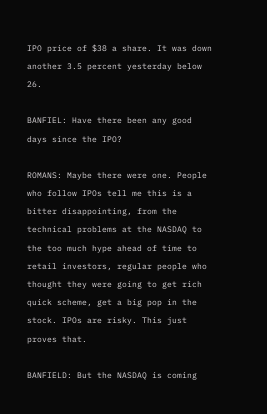IPO price of $38 a share. It was down another 3.5 percent yesterday below 26.

BANFIEL: Have there been any good days since the IPO?

ROMANS: Maybe there were one. People who follow IPOs tell me this is a bitter disappointing, from the technical problems at the NASDAQ to the too much hype ahead of time to retail investors, regular people who thought they were going to get rich quick scheme, get a big pop in the stock. IPOs are risky. This just proves that.

BANFIELD: But the NASDAQ is coming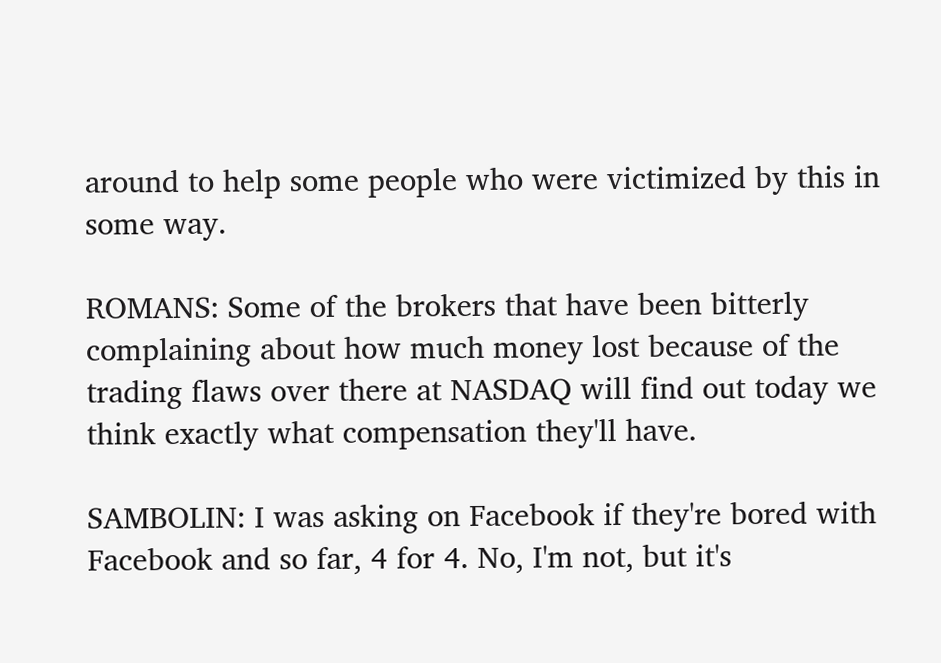around to help some people who were victimized by this in some way.

ROMANS: Some of the brokers that have been bitterly complaining about how much money lost because of the trading flaws over there at NASDAQ will find out today we think exactly what compensation they'll have.

SAMBOLIN: I was asking on Facebook if they're bored with Facebook and so far, 4 for 4. No, I'm not, but it's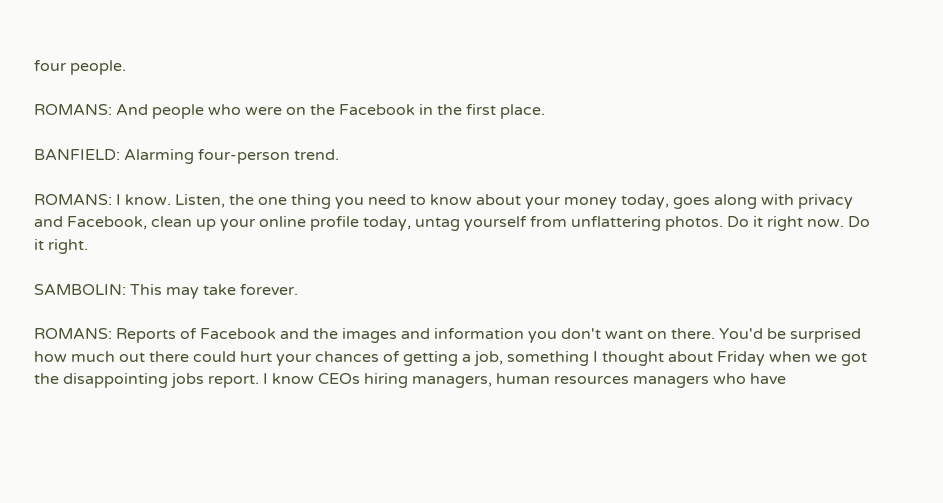four people.

ROMANS: And people who were on the Facebook in the first place.

BANFIELD: Alarming four-person trend.

ROMANS: I know. Listen, the one thing you need to know about your money today, goes along with privacy and Facebook, clean up your online profile today, untag yourself from unflattering photos. Do it right now. Do it right.

SAMBOLIN: This may take forever.

ROMANS: Reports of Facebook and the images and information you don't want on there. You'd be surprised how much out there could hurt your chances of getting a job, something I thought about Friday when we got the disappointing jobs report. I know CEOs hiring managers, human resources managers who have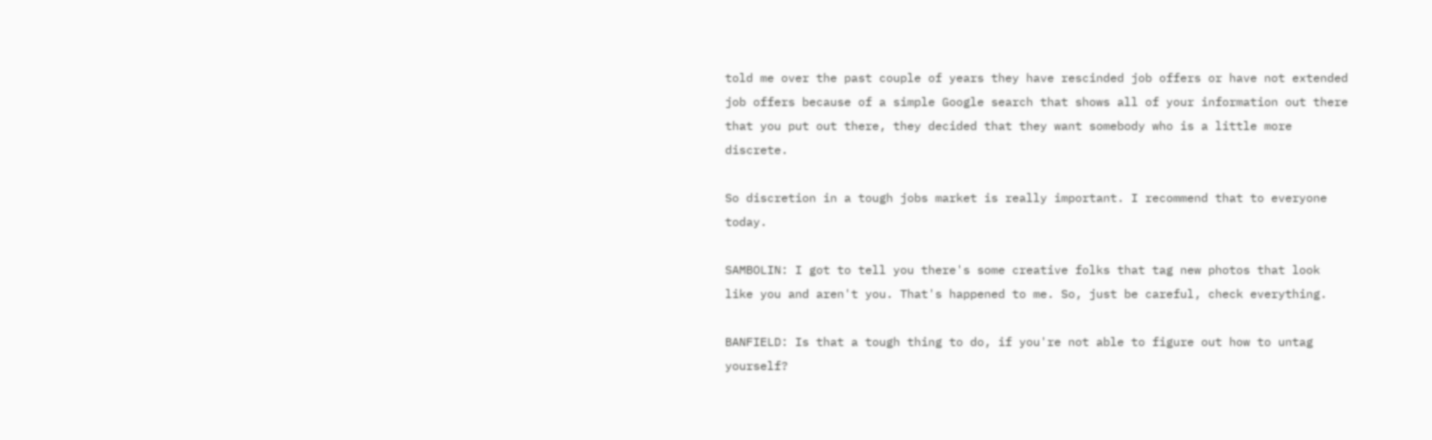told me over the past couple of years they have rescinded job offers or have not extended job offers because of a simple Google search that shows all of your information out there that you put out there, they decided that they want somebody who is a little more discrete.

So discretion in a tough jobs market is really important. I recommend that to everyone today.

SAMBOLIN: I got to tell you there's some creative folks that tag new photos that look like you and aren't you. That's happened to me. So, just be careful, check everything.

BANFIELD: Is that a tough thing to do, if you're not able to figure out how to untag yourself?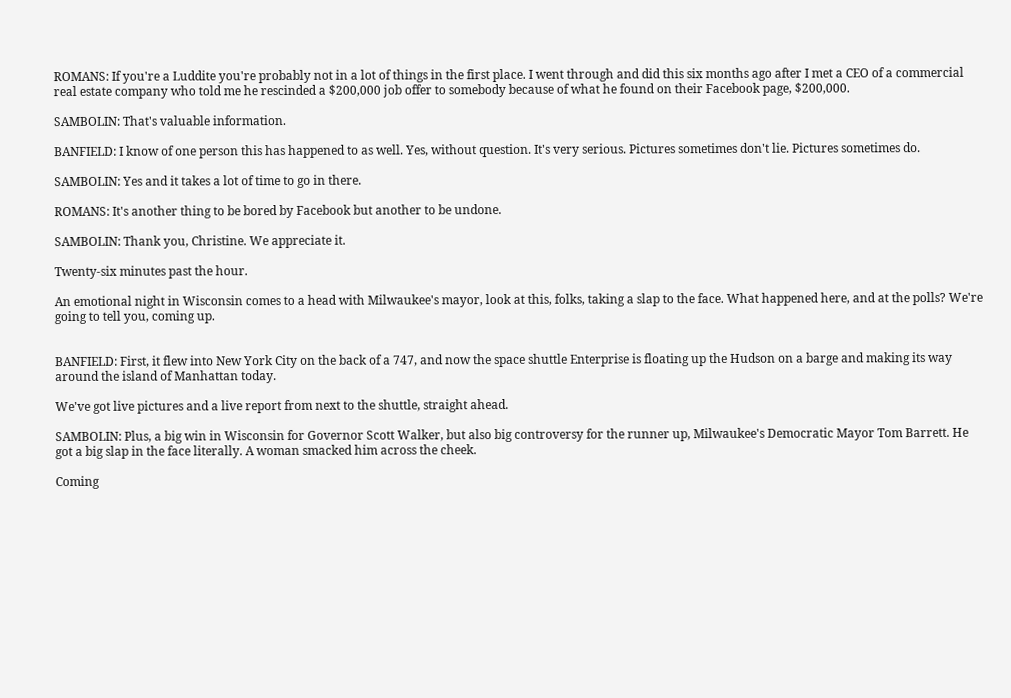ROMANS: If you're a Luddite you're probably not in a lot of things in the first place. I went through and did this six months ago after I met a CEO of a commercial real estate company who told me he rescinded a $200,000 job offer to somebody because of what he found on their Facebook page, $200,000.

SAMBOLIN: That's valuable information.

BANFIELD: I know of one person this has happened to as well. Yes, without question. It's very serious. Pictures sometimes don't lie. Pictures sometimes do.

SAMBOLIN: Yes and it takes a lot of time to go in there.

ROMANS: It's another thing to be bored by Facebook but another to be undone.

SAMBOLIN: Thank you, Christine. We appreciate it.

Twenty-six minutes past the hour.

An emotional night in Wisconsin comes to a head with Milwaukee's mayor, look at this, folks, taking a slap to the face. What happened here, and at the polls? We're going to tell you, coming up.


BANFIELD: First, it flew into New York City on the back of a 747, and now the space shuttle Enterprise is floating up the Hudson on a barge and making its way around the island of Manhattan today.

We've got live pictures and a live report from next to the shuttle, straight ahead.

SAMBOLIN: Plus, a big win in Wisconsin for Governor Scott Walker, but also big controversy for the runner up, Milwaukee's Democratic Mayor Tom Barrett. He got a big slap in the face literally. A woman smacked him across the cheek.

Coming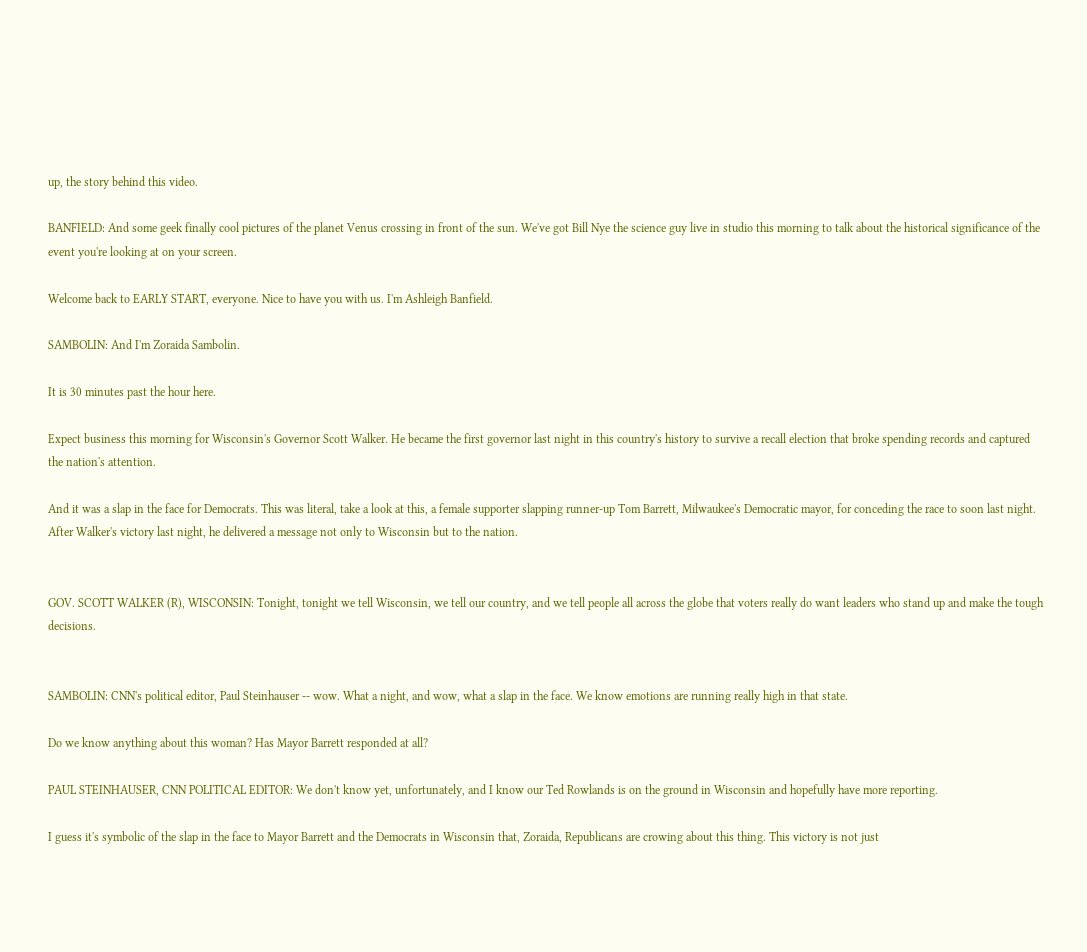up, the story behind this video.

BANFIELD: And some geek finally cool pictures of the planet Venus crossing in front of the sun. We've got Bill Nye the science guy live in studio this morning to talk about the historical significance of the event you're looking at on your screen.

Welcome back to EARLY START, everyone. Nice to have you with us. I'm Ashleigh Banfield.

SAMBOLIN: And I'm Zoraida Sambolin.

It is 30 minutes past the hour here.

Expect business this morning for Wisconsin's Governor Scott Walker. He became the first governor last night in this country's history to survive a recall election that broke spending records and captured the nation's attention.

And it was a slap in the face for Democrats. This was literal, take a look at this, a female supporter slapping runner-up Tom Barrett, Milwaukee's Democratic mayor, for conceding the race to soon last night. After Walker's victory last night, he delivered a message not only to Wisconsin but to the nation.


GOV. SCOTT WALKER (R), WISCONSIN: Tonight, tonight we tell Wisconsin, we tell our country, and we tell people all across the globe that voters really do want leaders who stand up and make the tough decisions.


SAMBOLIN: CNN's political editor, Paul Steinhauser -- wow. What a night, and wow, what a slap in the face. We know emotions are running really high in that state.

Do we know anything about this woman? Has Mayor Barrett responded at all?

PAUL STEINHAUSER, CNN POLITICAL EDITOR: We don't know yet, unfortunately, and I know our Ted Rowlands is on the ground in Wisconsin and hopefully have more reporting.

I guess it's symbolic of the slap in the face to Mayor Barrett and the Democrats in Wisconsin that, Zoraida, Republicans are crowing about this thing. This victory is not just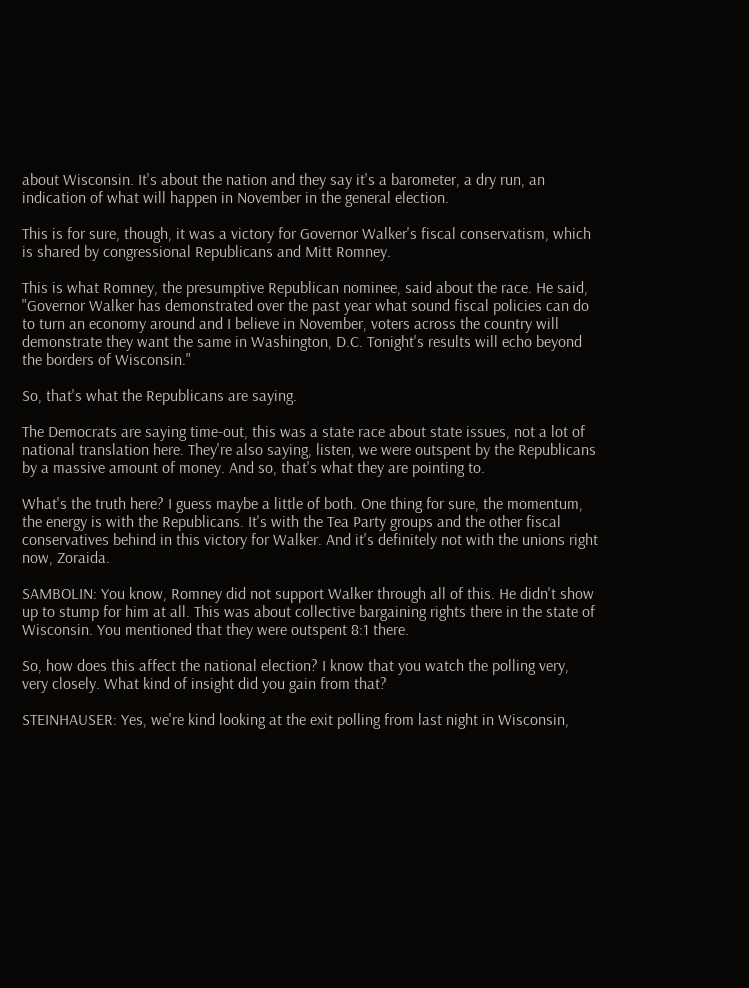about Wisconsin. It's about the nation and they say it's a barometer, a dry run, an indication of what will happen in November in the general election.

This is for sure, though, it was a victory for Governor Walker's fiscal conservatism, which is shared by congressional Republicans and Mitt Romney.

This is what Romney, the presumptive Republican nominee, said about the race. He said, "Governor Walker has demonstrated over the past year what sound fiscal policies can do to turn an economy around and I believe in November, voters across the country will demonstrate they want the same in Washington, D.C. Tonight's results will echo beyond the borders of Wisconsin."

So, that's what the Republicans are saying.

The Democrats are saying time-out, this was a state race about state issues, not a lot of national translation here. They're also saying, listen, we were outspent by the Republicans by a massive amount of money. And so, that's what they are pointing to.

What's the truth here? I guess maybe a little of both. One thing for sure, the momentum, the energy is with the Republicans. It's with the Tea Party groups and the other fiscal conservatives behind in this victory for Walker. And it's definitely not with the unions right now, Zoraida.

SAMBOLIN: You know, Romney did not support Walker through all of this. He didn't show up to stump for him at all. This was about collective bargaining rights there in the state of Wisconsin. You mentioned that they were outspent 8:1 there.

So, how does this affect the national election? I know that you watch the polling very, very closely. What kind of insight did you gain from that?

STEINHAUSER: Yes, we're kind looking at the exit polling from last night in Wisconsin,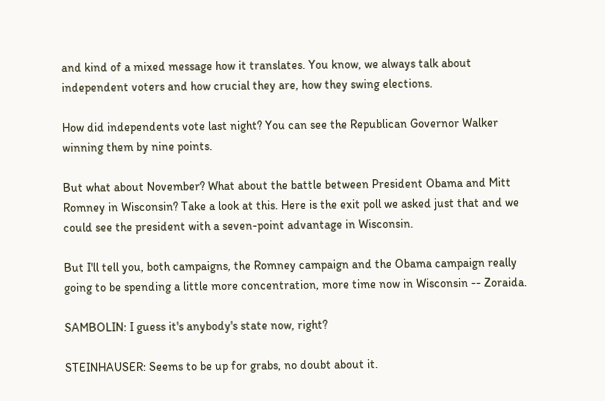and kind of a mixed message how it translates. You know, we always talk about independent voters and how crucial they are, how they swing elections.

How did independents vote last night? You can see the Republican Governor Walker winning them by nine points.

But what about November? What about the battle between President Obama and Mitt Romney in Wisconsin? Take a look at this. Here is the exit poll we asked just that and we could see the president with a seven-point advantage in Wisconsin.

But I'll tell you, both campaigns, the Romney campaign and the Obama campaign really going to be spending a little more concentration, more time now in Wisconsin -- Zoraida.

SAMBOLIN: I guess it's anybody's state now, right?

STEINHAUSER: Seems to be up for grabs, no doubt about it.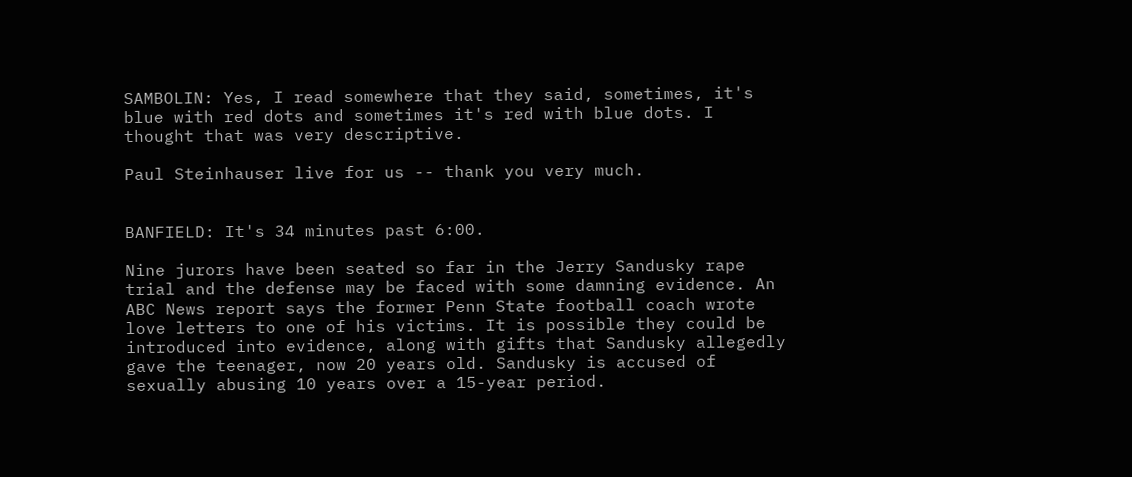SAMBOLIN: Yes, I read somewhere that they said, sometimes, it's blue with red dots and sometimes it's red with blue dots. I thought that was very descriptive.

Paul Steinhauser live for us -- thank you very much.


BANFIELD: It's 34 minutes past 6:00.

Nine jurors have been seated so far in the Jerry Sandusky rape trial and the defense may be faced with some damning evidence. An ABC News report says the former Penn State football coach wrote love letters to one of his victims. It is possible they could be introduced into evidence, along with gifts that Sandusky allegedly gave the teenager, now 20 years old. Sandusky is accused of sexually abusing 10 years over a 15-year period.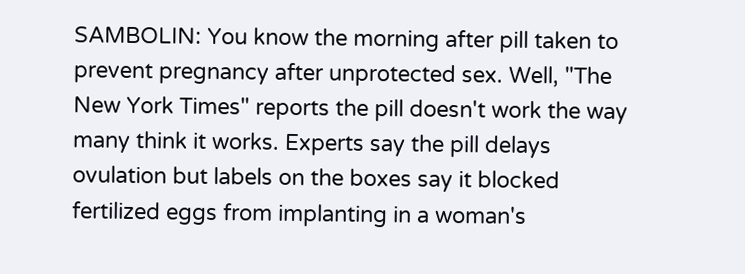SAMBOLIN: You know the morning after pill taken to prevent pregnancy after unprotected sex. Well, "The New York Times" reports the pill doesn't work the way many think it works. Experts say the pill delays ovulation but labels on the boxes say it blocked fertilized eggs from implanting in a woman's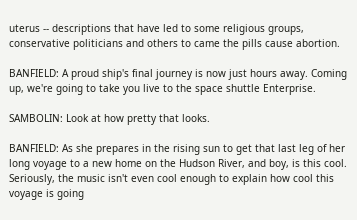uterus -- descriptions that have led to some religious groups, conservative politicians and others to came the pills cause abortion.

BANFIELD: A proud ship's final journey is now just hours away. Coming up, we're going to take you live to the space shuttle Enterprise.

SAMBOLIN: Look at how pretty that looks.

BANFIELD: As she prepares in the rising sun to get that last leg of her long voyage to a new home on the Hudson River, and boy, is this cool. Seriously, the music isn't even cool enough to explain how cool this voyage is going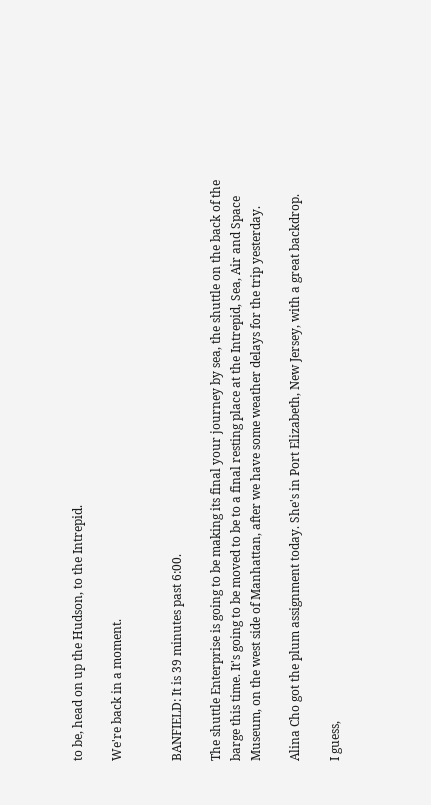to be, head on up the Hudson, to the Intrepid.

We're back in a moment.


BANFIELD: It is 39 minutes past 6:00.

The shuttle Enterprise is going to be making its final your journey by sea, the shuttle on the back of the barge this time. It's going to be moved to be to a final resting place at the Intrepid, Sea, Air and Space Museum, on the west side of Manhattan, after we have some weather delays for the trip yesterday.

Alina Cho got the plum assignment today. She's in Port Elizabeth, New Jersey, with a great backdrop.

I guess,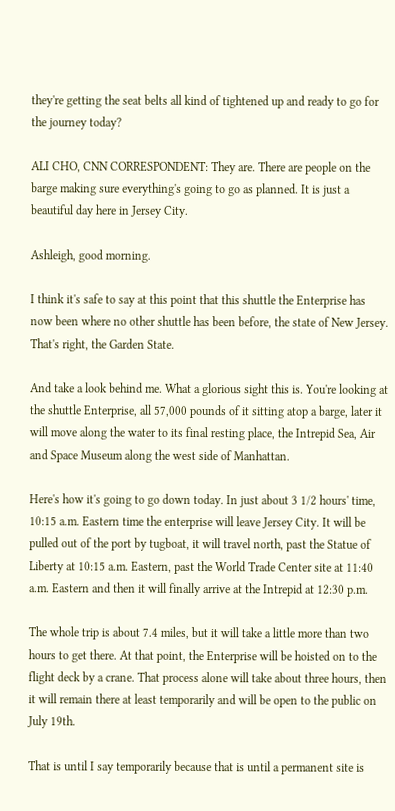they're getting the seat belts all kind of tightened up and ready to go for the journey today?

ALI CHO, CNN CORRESPONDENT: They are. There are people on the barge making sure everything's going to go as planned. It is just a beautiful day here in Jersey City.

Ashleigh, good morning.

I think it's safe to say at this point that this shuttle the Enterprise has now been where no other shuttle has been before, the state of New Jersey. That's right, the Garden State.

And take a look behind me. What a glorious sight this is. You're looking at the shuttle Enterprise, all 57,000 pounds of it sitting atop a barge, later it will move along the water to its final resting place, the Intrepid Sea, Air and Space Museum along the west side of Manhattan.

Here's how it's going to go down today. In just about 3 1/2 hours' time, 10:15 a.m. Eastern time the enterprise will leave Jersey City. It will be pulled out of the port by tugboat, it will travel north, past the Statue of Liberty at 10:15 a.m. Eastern, past the World Trade Center site at 11:40 a.m. Eastern and then it will finally arrive at the Intrepid at 12:30 p.m.

The whole trip is about 7.4 miles, but it will take a little more than two hours to get there. At that point, the Enterprise will be hoisted on to the flight deck by a crane. That process alone will take about three hours, then it will remain there at least temporarily and will be open to the public on July 19th.

That is until I say temporarily because that is until a permanent site is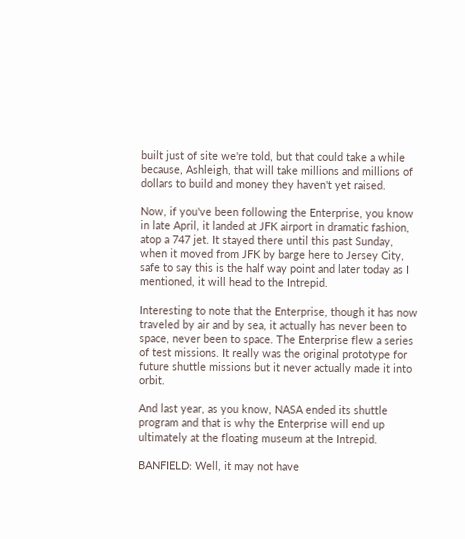built just of site we're told, but that could take a while because, Ashleigh, that will take millions and millions of dollars to build and money they haven't yet raised.

Now, if you've been following the Enterprise, you know in late April, it landed at JFK airport in dramatic fashion, atop a 747 jet. It stayed there until this past Sunday, when it moved from JFK by barge here to Jersey City, safe to say this is the half way point and later today as I mentioned, it will head to the Intrepid.

Interesting to note that the Enterprise, though it has now traveled by air and by sea, it actually has never been to space, never been to space. The Enterprise flew a series of test missions. It really was the original prototype for future shuttle missions but it never actually made it into orbit.

And last year, as you know, NASA ended its shuttle program and that is why the Enterprise will end up ultimately at the floating museum at the Intrepid.

BANFIELD: Well, it may not have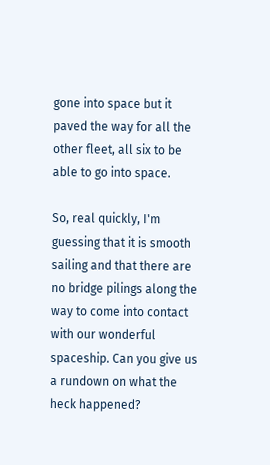gone into space but it paved the way for all the other fleet, all six to be able to go into space.

So, real quickly, I'm guessing that it is smooth sailing and that there are no bridge pilings along the way to come into contact with our wonderful spaceship. Can you give us a rundown on what the heck happened?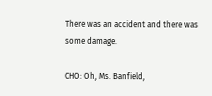There was an accident and there was some damage.

CHO: Oh, Ms. Banfield,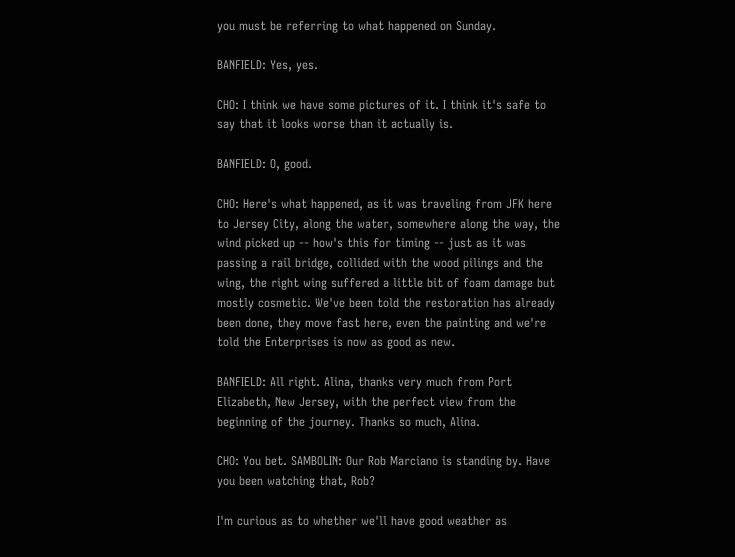you must be referring to what happened on Sunday.

BANFIELD: Yes, yes.

CHO: I think we have some pictures of it. I think it's safe to say that it looks worse than it actually is.

BANFIELD: O, good.

CHO: Here's what happened, as it was traveling from JFK here to Jersey City, along the water, somewhere along the way, the wind picked up -- how's this for timing -- just as it was passing a rail bridge, collided with the wood pilings and the wing, the right wing suffered a little bit of foam damage but mostly cosmetic. We've been told the restoration has already been done, they move fast here, even the painting and we're told the Enterprises is now as good as new.

BANFIELD: All right. Alina, thanks very much from Port Elizabeth, New Jersey, with the perfect view from the beginning of the journey. Thanks so much, Alina.

CHO: You bet. SAMBOLIN: Our Rob Marciano is standing by. Have you been watching that, Rob?

I'm curious as to whether we'll have good weather as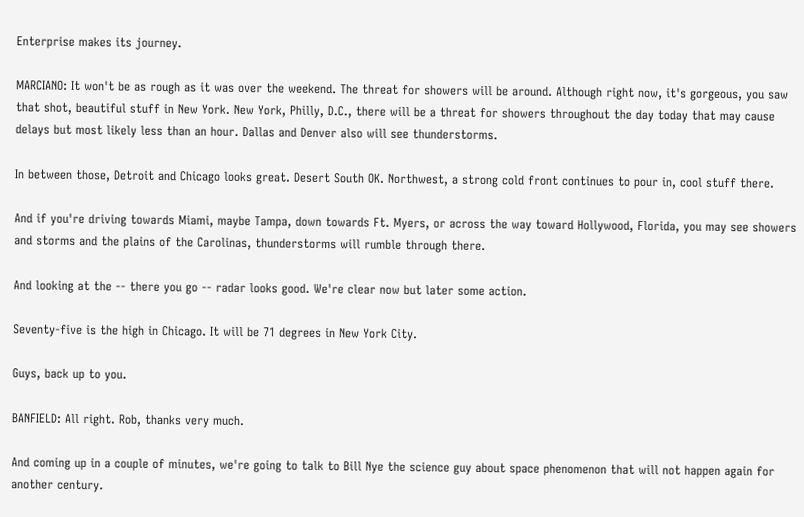Enterprise makes its journey.

MARCIANO: It won't be as rough as it was over the weekend. The threat for showers will be around. Although right now, it's gorgeous, you saw that shot, beautiful stuff in New York. New York, Philly, D.C., there will be a threat for showers throughout the day today that may cause delays but most likely less than an hour. Dallas and Denver also will see thunderstorms.

In between those, Detroit and Chicago looks great. Desert South OK. Northwest, a strong cold front continues to pour in, cool stuff there.

And if you're driving towards Miami, maybe Tampa, down towards Ft. Myers, or across the way toward Hollywood, Florida, you may see showers and storms and the plains of the Carolinas, thunderstorms will rumble through there.

And looking at the -- there you go -- radar looks good. We're clear now but later some action.

Seventy-five is the high in Chicago. It will be 71 degrees in New York City.

Guys, back up to you.

BANFIELD: All right. Rob, thanks very much.

And coming up in a couple of minutes, we're going to talk to Bill Nye the science guy about space phenomenon that will not happen again for another century.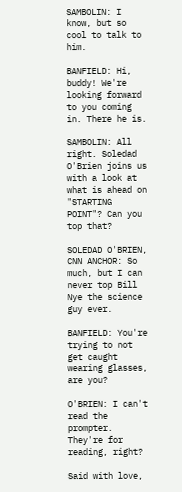SAMBOLIN: I know, but so cool to talk to him.

BANFIELD: Hi, buddy! We're looking forward to you coming in. There he is.

SAMBOLIN: All right. Soledad O'Brien joins us with a look at what is ahead on "STARTING POINT"? Can you top that?

SOLEDAD O'BRIEN, CNN ANCHOR: So much, but I can never top Bill Nye the science guy ever.

BANFIELD: You're trying to not get caught wearing glasses, are you?

O'BRIEN: I can't read the prompter. They're for reading, right?

Said with love,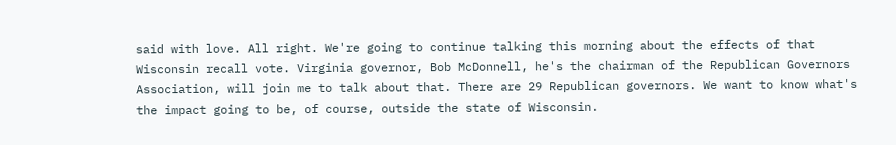said with love. All right. We're going to continue talking this morning about the effects of that Wisconsin recall vote. Virginia governor, Bob McDonnell, he's the chairman of the Republican Governors Association, will join me to talk about that. There are 29 Republican governors. We want to know what's the impact going to be, of course, outside the state of Wisconsin.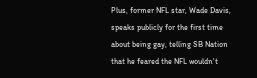Plus, former NFL star, Wade Davis, speaks publicly for the first time about being gay, telling SB Nation that he feared the NFL wouldn't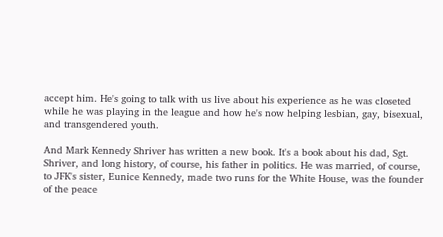accept him. He's going to talk with us live about his experience as he was closeted while he was playing in the league and how he's now helping lesbian, gay, bisexual, and transgendered youth.

And Mark Kennedy Shriver has written a new book. It's a book about his dad, Sgt. Shriver, and long history, of course, his father in politics. He was married, of course, to JFK's sister, Eunice Kennedy, made two runs for the White House, was the founder of the peace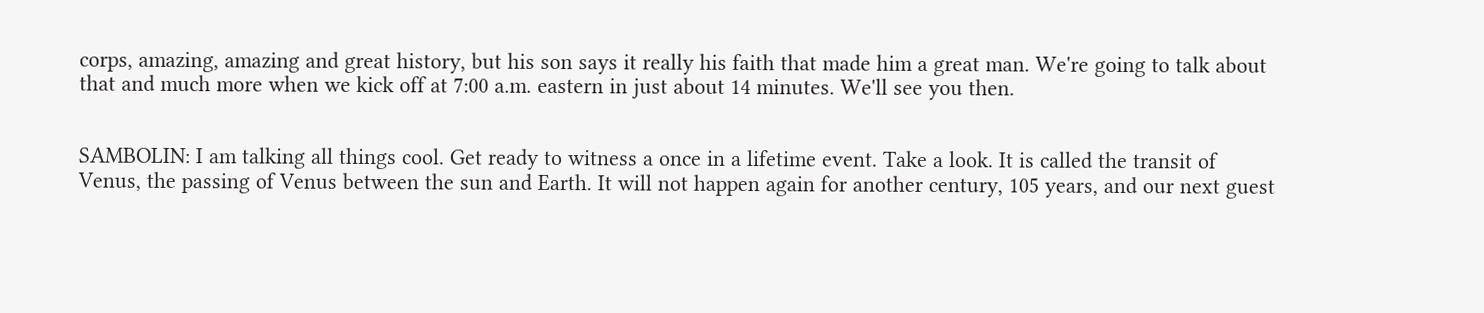corps, amazing, amazing and great history, but his son says it really his faith that made him a great man. We're going to talk about that and much more when we kick off at 7:00 a.m. eastern in just about 14 minutes. We'll see you then.


SAMBOLIN: I am talking all things cool. Get ready to witness a once in a lifetime event. Take a look. It is called the transit of Venus, the passing of Venus between the sun and Earth. It will not happen again for another century, 105 years, and our next guest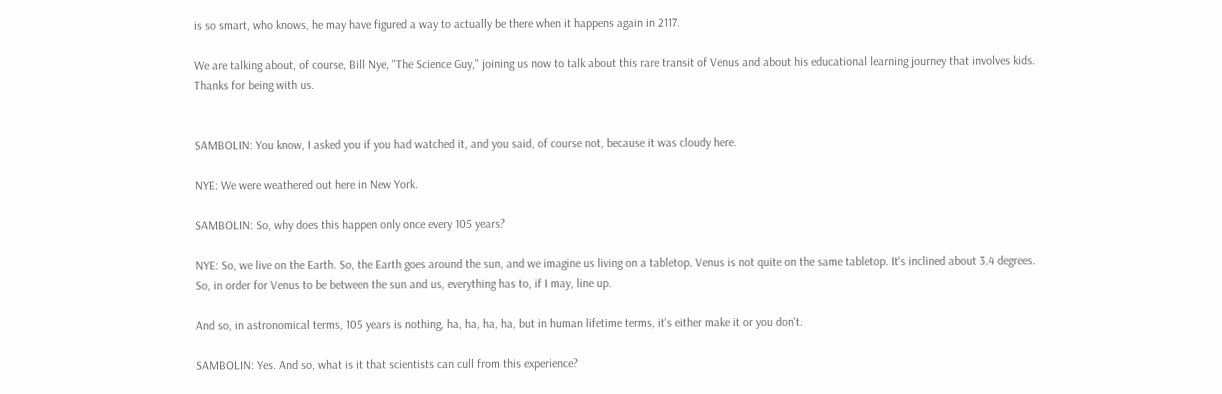is so smart, who knows, he may have figured a way to actually be there when it happens again in 2117.

We are talking about, of course, Bill Nye, "The Science Guy," joining us now to talk about this rare transit of Venus and about his educational learning journey that involves kids. Thanks for being with us.


SAMBOLIN: You know, I asked you if you had watched it, and you said, of course not, because it was cloudy here.

NYE: We were weathered out here in New York.

SAMBOLIN: So, why does this happen only once every 105 years?

NYE: So, we live on the Earth. So, the Earth goes around the sun, and we imagine us living on a tabletop. Venus is not quite on the same tabletop. It's inclined about 3.4 degrees. So, in order for Venus to be between the sun and us, everything has to, if I may, line up.

And so, in astronomical terms, 105 years is nothing, ha, ha, ha, ha, but in human lifetime terms, it's either make it or you don't.

SAMBOLIN: Yes. And so, what is it that scientists can cull from this experience?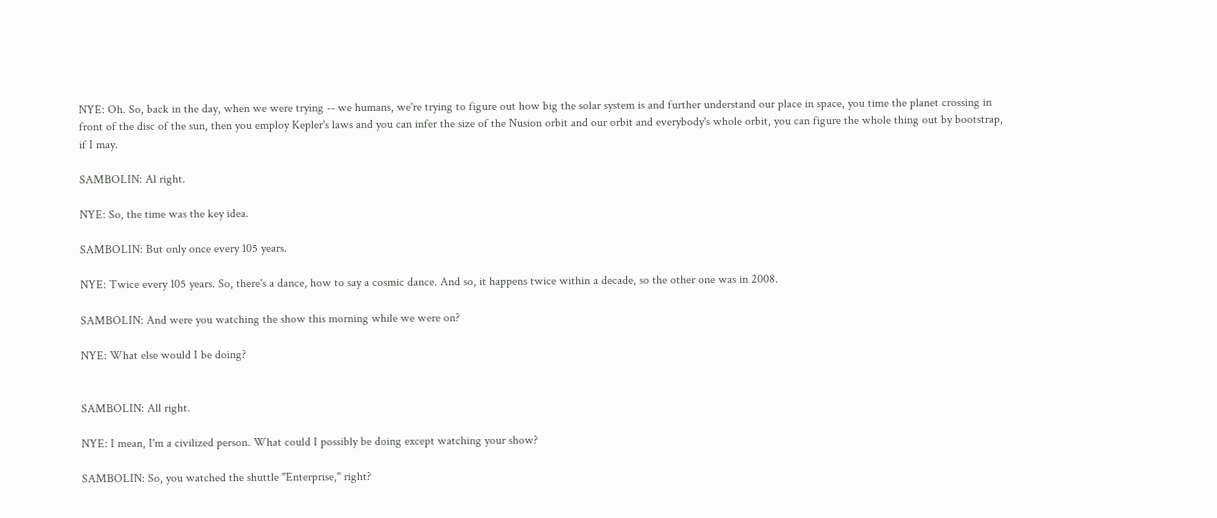NYE: Oh. So, back in the day, when we were trying -- we humans, we're trying to figure out how big the solar system is and further understand our place in space, you time the planet crossing in front of the disc of the sun, then you employ Kepler's laws and you can infer the size of the Nusion orbit and our orbit and everybody's whole orbit, you can figure the whole thing out by bootstrap, if I may.

SAMBOLIN: Al right.

NYE: So, the time was the key idea.

SAMBOLIN: But only once every 105 years.

NYE: Twice every 105 years. So, there's a dance, how to say a cosmic dance. And so, it happens twice within a decade, so the other one was in 2008.

SAMBOLIN: And were you watching the show this morning while we were on?

NYE: What else would I be doing?


SAMBOLIN: All right.

NYE: I mean, I'm a civilized person. What could I possibly be doing except watching your show?

SAMBOLIN: So, you watched the shuttle "Enterprise," right?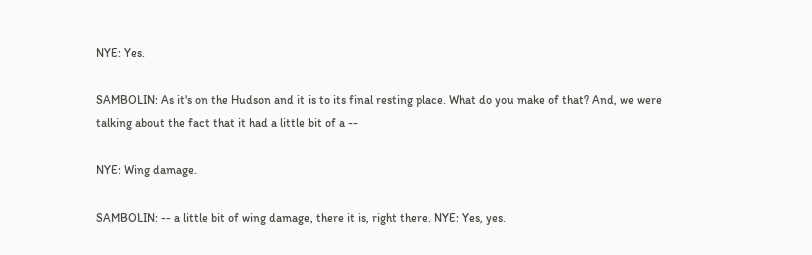NYE: Yes.

SAMBOLIN: As it's on the Hudson and it is to its final resting place. What do you make of that? And, we were talking about the fact that it had a little bit of a --

NYE: Wing damage.

SAMBOLIN: -- a little bit of wing damage, there it is, right there. NYE: Yes, yes.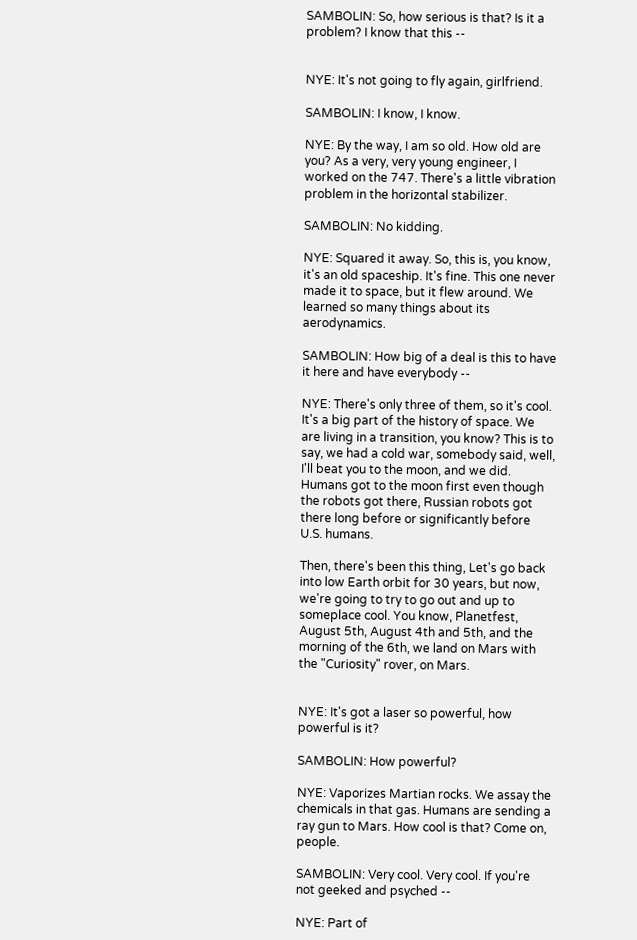SAMBOLIN: So, how serious is that? Is it a problem? I know that this --


NYE: It's not going to fly again, girlfriend.

SAMBOLIN: I know, I know.

NYE: By the way, I am so old. How old are you? As a very, very young engineer, I worked on the 747. There's a little vibration problem in the horizontal stabilizer.

SAMBOLIN: No kidding.

NYE: Squared it away. So, this is, you know, it's an old spaceship. It's fine. This one never made it to space, but it flew around. We learned so many things about its aerodynamics.

SAMBOLIN: How big of a deal is this to have it here and have everybody --

NYE: There's only three of them, so it's cool. It's a big part of the history of space. We are living in a transition, you know? This is to say, we had a cold war, somebody said, well, I'll beat you to the moon, and we did. Humans got to the moon first even though the robots got there, Russian robots got there long before or significantly before U.S. humans.

Then, there's been this thing, Let's go back into low Earth orbit for 30 years, but now, we're going to try to go out and up to someplace cool. You know, Planetfest, August 5th, August 4th and 5th, and the morning of the 6th, we land on Mars with the "Curiosity" rover, on Mars.


NYE: It's got a laser so powerful, how powerful is it?

SAMBOLIN: How powerful?

NYE: Vaporizes Martian rocks. We assay the chemicals in that gas. Humans are sending a ray gun to Mars. How cool is that? Come on, people.

SAMBOLIN: Very cool. Very cool. If you're not geeked and psyched --

NYE: Part of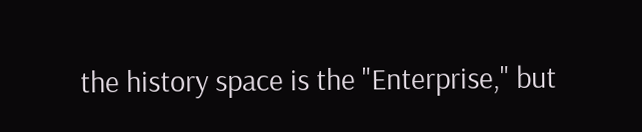the history space is the "Enterprise," but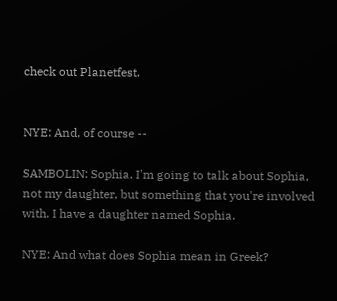check out Planetfest.


NYE: And, of course --

SAMBOLIN: Sophia. I'm going to talk about Sophia, not my daughter, but something that you're involved with. I have a daughter named Sophia.

NYE: And what does Sophia mean in Greek?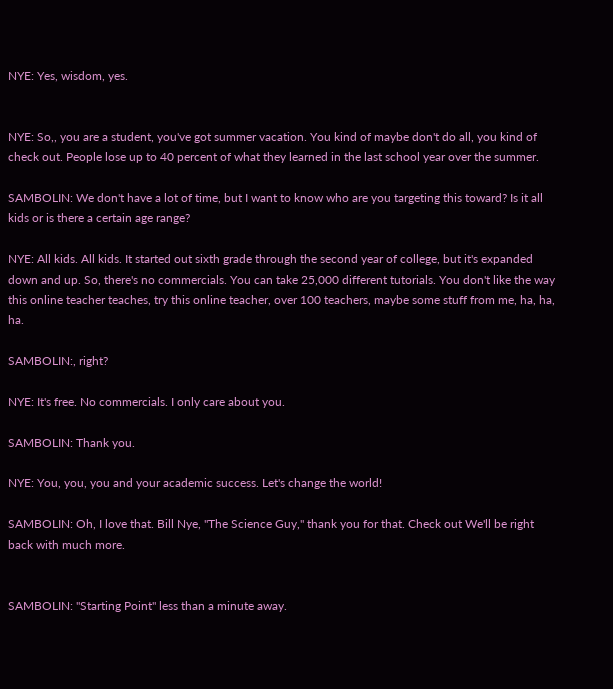NYE: Yes, wisdom, yes.


NYE: So,, you are a student, you've got summer vacation. You kind of maybe don't do all, you kind of check out. People lose up to 40 percent of what they learned in the last school year over the summer.

SAMBOLIN: We don't have a lot of time, but I want to know who are you targeting this toward? Is it all kids or is there a certain age range?

NYE: All kids. All kids. It started out sixth grade through the second year of college, but it's expanded down and up. So, there's no commercials. You can take 25,000 different tutorials. You don't like the way this online teacher teaches, try this online teacher, over 100 teachers, maybe some stuff from me, ha, ha, ha.

SAMBOLIN:, right?

NYE: It's free. No commercials. I only care about you.

SAMBOLIN: Thank you.

NYE: You, you, you and your academic success. Let's change the world!

SAMBOLIN: Oh, I love that. Bill Nye, "The Science Guy," thank you for that. Check out We'll be right back with much more.


SAMBOLIN: "Starting Point" less than a minute away.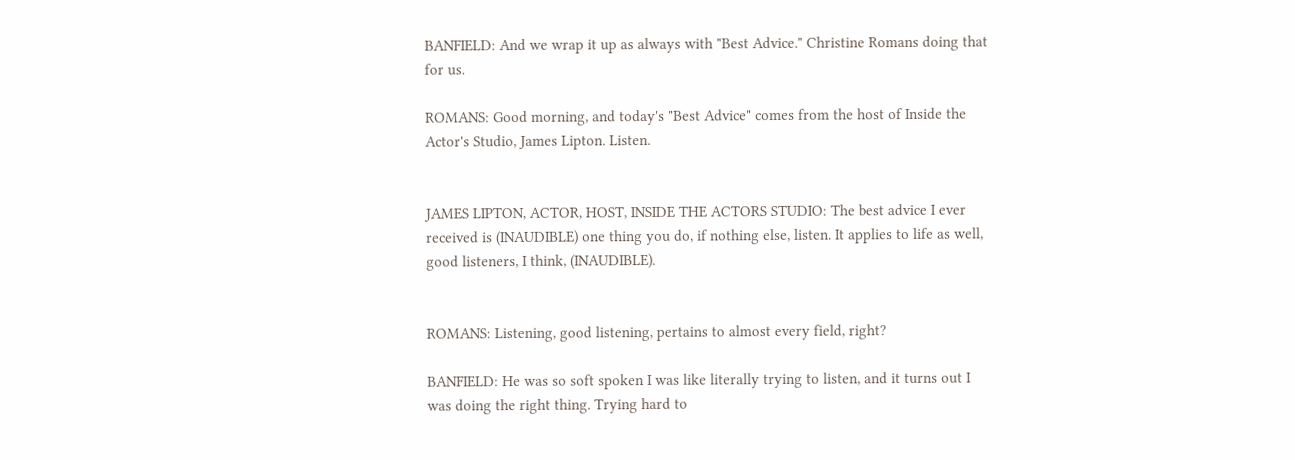BANFIELD: And we wrap it up as always with "Best Advice." Christine Romans doing that for us.

ROMANS: Good morning, and today's "Best Advice" comes from the host of Inside the Actor's Studio, James Lipton. Listen.


JAMES LIPTON, ACTOR, HOST, INSIDE THE ACTORS STUDIO: The best advice I ever received is (INAUDIBLE) one thing you do, if nothing else, listen. It applies to life as well, good listeners, I think, (INAUDIBLE).


ROMANS: Listening, good listening, pertains to almost every field, right?

BANFIELD: He was so soft spoken I was like literally trying to listen, and it turns out I was doing the right thing. Trying hard to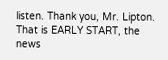listen. Thank you, Mr. Lipton. That is EARLY START, the news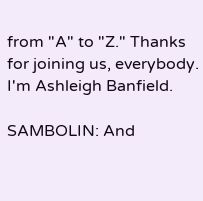from "A" to "Z." Thanks for joining us, everybody. I'm Ashleigh Banfield.

SAMBOLIN: And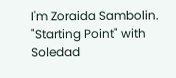I'm Zoraida Sambolin. "Starting Point" with Soledad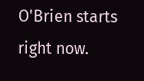O'Brien starts right now.